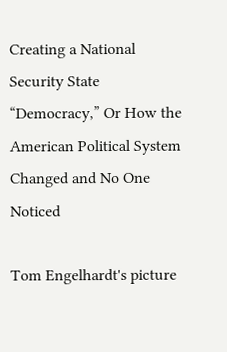Creating a National Security State “Democracy,” Or How the American Political System Changed and No One Noticed

Tom Engelhardt's picture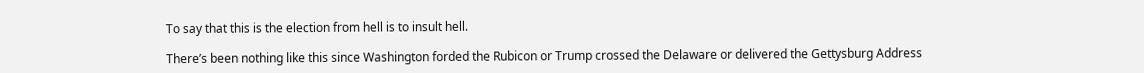To say that this is the election from hell is to insult hell.

There’s been nothing like this since Washington forded the Rubicon or Trump crossed the Delaware or delivered the Gettysburg Address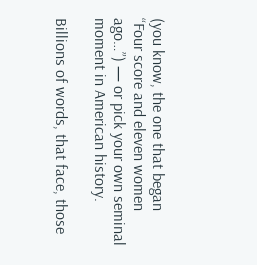(you know, the one that began “Four score and eleven women ago…”) — or pick your own seminal moment in American history.

Billions of words, that face, those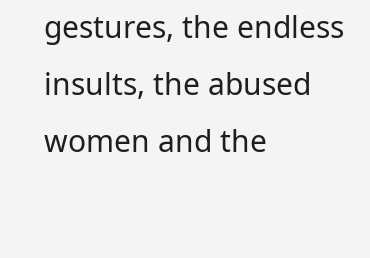gestures, the endless insults, the abused women and the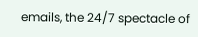emails, the 24/7 spectacle of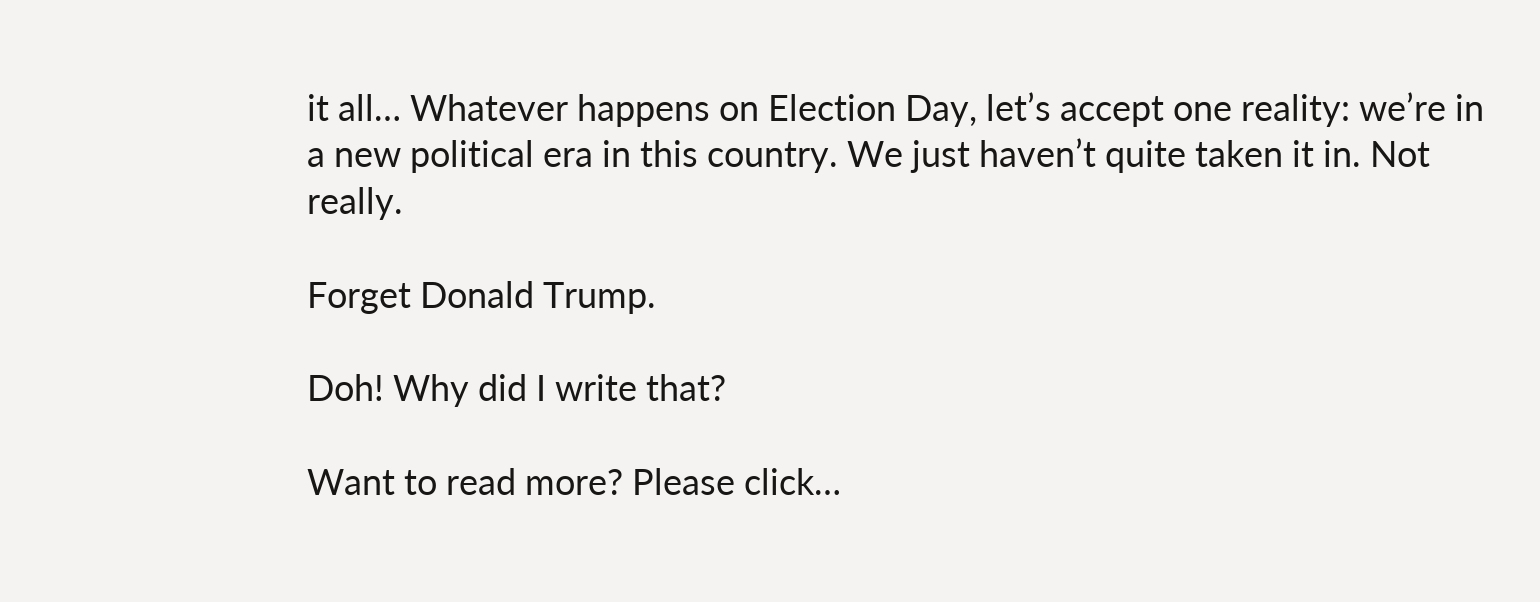it all… Whatever happens on Election Day, let’s accept one reality: we’re in a new political era in this country. We just haven’t quite taken it in. Not really.

Forget Donald Trump.

Doh! Why did I write that?

Want to read more? Please click…